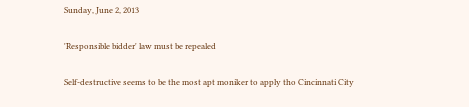Sunday, June 2, 2013

'Responsible bidder' law must be repealed

Self-destructive seems to be the most apt moniker to apply tho Cincinnati City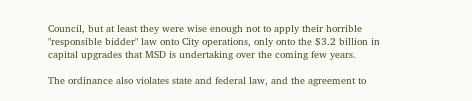Council, but at least they were wise enough not to apply their horrible "responsible bidder" law onto City operations, only onto the $3.2 billion in capital upgrades that MSD is undertaking over the coming few years.

The ordinance also violates state and federal law, and the agreement to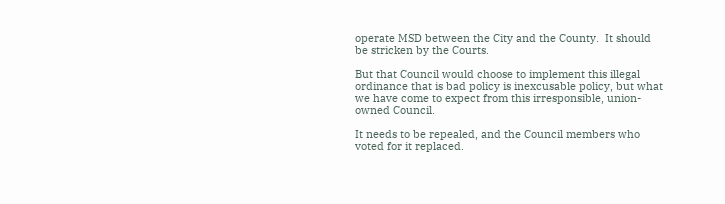operate MSD between the City and the County.  It should be stricken by the Courts.

But that Council would choose to implement this illegal ordinance that is bad policy is inexcusable policy, but what we have come to expect from this irresponsible, union-owned Council.

It needs to be repealed, and the Council members who voted for it replaced.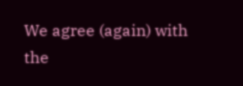We agree (again) with the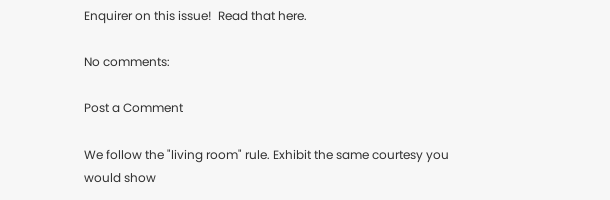Enquirer on this issue!  Read that here.

No comments:

Post a Comment

We follow the "living room" rule. Exhibit the same courtesy you would show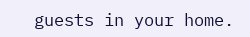guests in your home.